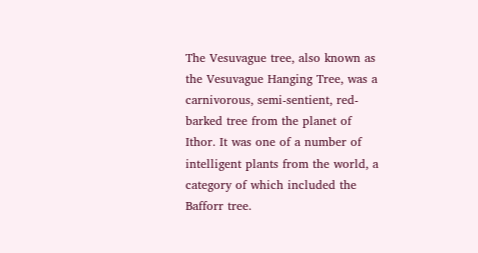The Vesuvague tree, also known as the Vesuvague Hanging Tree, was a carnivorous, semi-sentient, red-barked tree from the planet of Ithor. It was one of a number of intelligent plants from the world, a category of which included the Bafforr tree.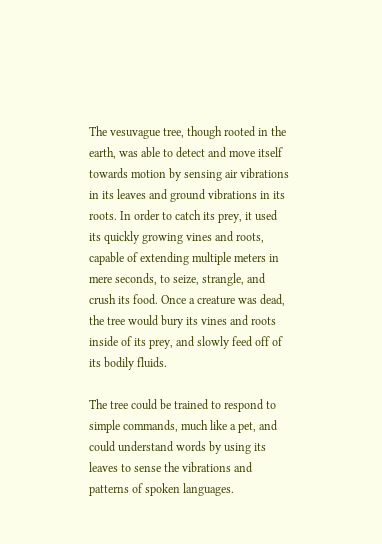The vesuvague tree, though rooted in the earth, was able to detect and move itself towards motion by sensing air vibrations in its leaves and ground vibrations in its roots. In order to catch its prey, it used its quickly growing vines and roots, capable of extending multiple meters in mere seconds, to seize, strangle, and crush its food. Once a creature was dead, the tree would bury its vines and roots inside of its prey, and slowly feed off of its bodily fluids.

The tree could be trained to respond to simple commands, much like a pet, and could understand words by using its leaves to sense the vibrations and patterns of spoken languages.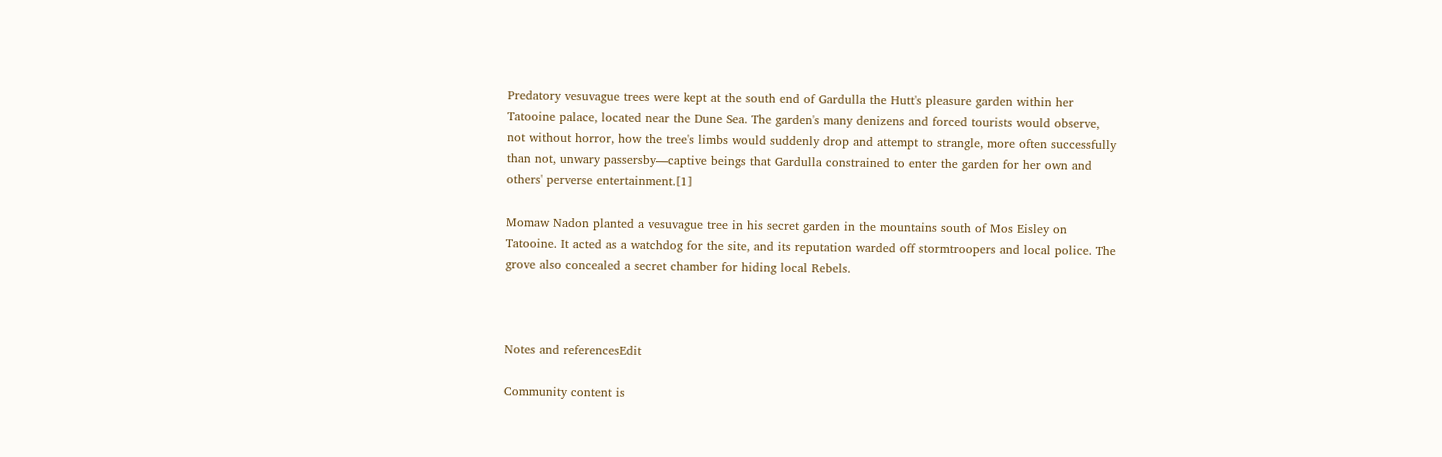Predatory vesuvague trees were kept at the south end of Gardulla the Hutt's pleasure garden within her Tatooine palace, located near the Dune Sea. The garden's many denizens and forced tourists would observe, not without horror, how the tree's limbs would suddenly drop and attempt to strangle, more often successfully than not, unwary passersby—captive beings that Gardulla constrained to enter the garden for her own and others' perverse entertainment.[1]

Momaw Nadon planted a vesuvague tree in his secret garden in the mountains south of Mos Eisley on Tatooine. It acted as a watchdog for the site, and its reputation warded off stormtroopers and local police. The grove also concealed a secret chamber for hiding local Rebels.



Notes and referencesEdit

Community content is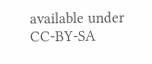available under CC-BY-SA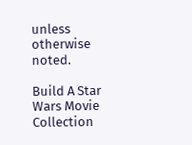unless otherwise noted.

Build A Star Wars Movie Collection